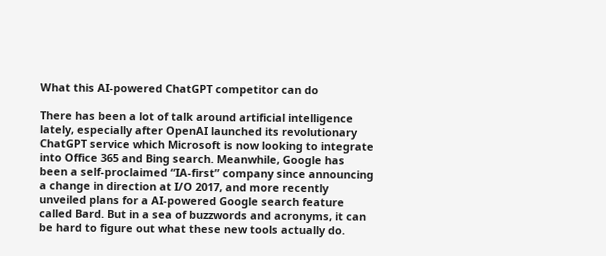What this AI-powered ChatGPT competitor can do

There has been a lot of talk around artificial intelligence lately, especially after OpenAI launched its revolutionary ChatGPT service which Microsoft is now looking to integrate into Office 365 and Bing search. Meanwhile, Google has been a self-proclaimed “IA-first” company since announcing a change in direction at I/O 2017, and more recently unveiled plans for a AI-powered Google search feature called Bard. But in a sea of buzzwords and acronyms, it can be hard to figure out what these new tools actually do.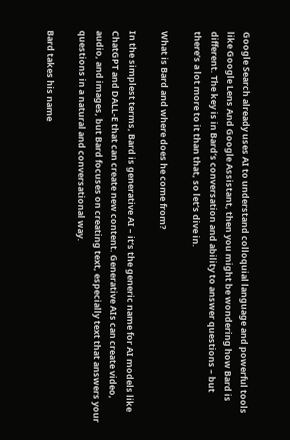Google Search already uses AI to understand colloquial language and powerful tools like Google Lens And Google Assistant, then you might be wondering how Bard is different. The key is in Bard’s conversation and ability to answer questions – but there’s a lot more to it than that, so let’s dive in.

What is Bard and where does he come from?

In the simplest terms, Bard is generative AI – it’s the generic name for AI models like ChatGPT and DALL-E that can create new content. Generative AIs can create video, audio, and images, but Bard focuses on creating text, especially text that answers your questions in a natural and conversational way.

Bard takes his name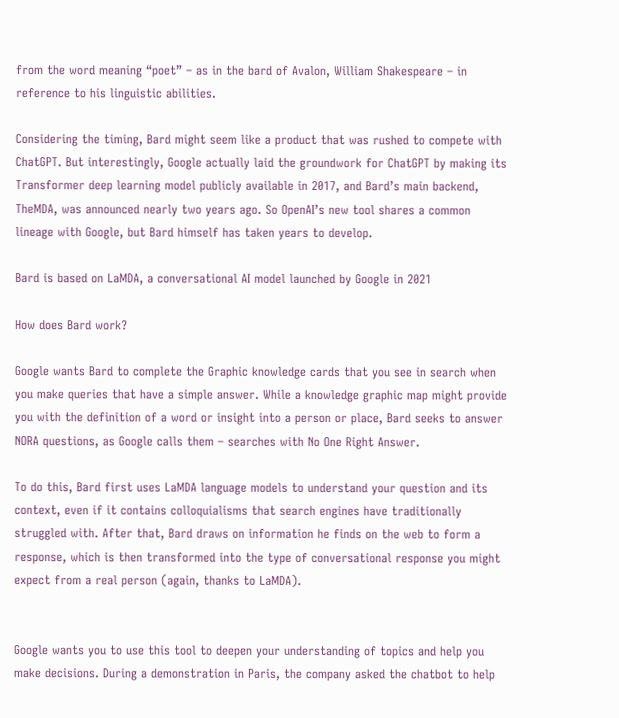from the word meaning “poet” – as in the bard of Avalon, William Shakespeare – in reference to his linguistic abilities.

Considering the timing, Bard might seem like a product that was rushed to compete with ChatGPT. But interestingly, Google actually laid the groundwork for ChatGPT by making its Transformer deep learning model publicly available in 2017, and Bard’s main backend, TheMDA, was announced nearly two years ago. So OpenAI’s new tool shares a common lineage with Google, but Bard himself has taken years to develop.

Bard is based on LaMDA, a conversational AI model launched by Google in 2021

How does Bard work?

Google wants Bard to complete the Graphic knowledge cards that you see in search when you make queries that have a simple answer. While a knowledge graphic map might provide you with the definition of a word or insight into a person or place, Bard seeks to answer NORA questions, as Google calls them – searches with No One Right Answer.

To do this, Bard first uses LaMDA language models to understand your question and its context, even if it contains colloquialisms that search engines have traditionally struggled with. After that, Bard draws on information he finds on the web to form a response, which is then transformed into the type of conversational response you might expect from a real person (again, thanks to LaMDA).


Google wants you to use this tool to deepen your understanding of topics and help you make decisions. During a demonstration in Paris, the company asked the chatbot to help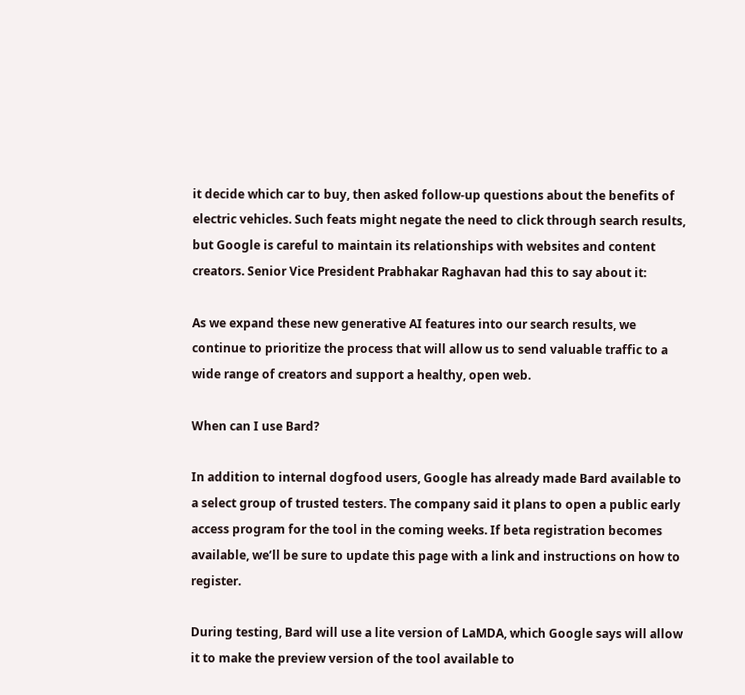it decide which car to buy, then asked follow-up questions about the benefits of electric vehicles. Such feats might negate the need to click through search results, but Google is careful to maintain its relationships with websites and content creators. Senior Vice President Prabhakar Raghavan had this to say about it:

As we expand these new generative AI features into our search results, we continue to prioritize the process that will allow us to send valuable traffic to a wide range of creators and support a healthy, open web.

When can I use Bard?

In addition to internal dogfood users, Google has already made Bard available to a select group of trusted testers. The company said it plans to open a public early access program for the tool in the coming weeks. If beta registration becomes available, we’ll be sure to update this page with a link and instructions on how to register.

During testing, Bard will use a lite version of LaMDA, which Google says will allow it to make the preview version of the tool available to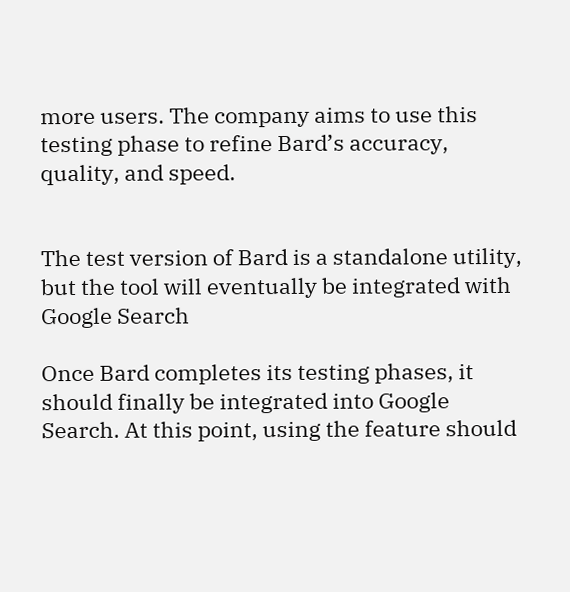more users. The company aims to use this testing phase to refine Bard’s accuracy, quality, and speed.


The test version of Bard is a standalone utility, but the tool will eventually be integrated with Google Search

Once Bard completes its testing phases, it should finally be integrated into Google Search. At this point, using the feature should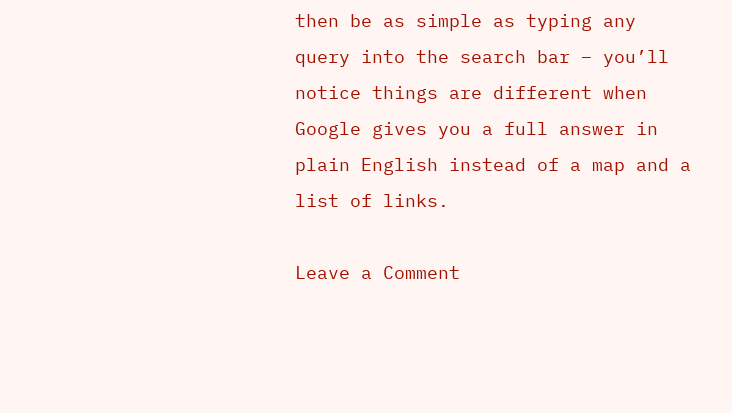then be as simple as typing any query into the search bar – you’ll notice things are different when Google gives you a full answer in plain English instead of a map and a list of links.

Leave a Comment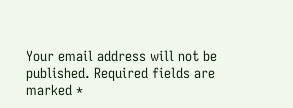Your email address will not be published. Required fields are marked *